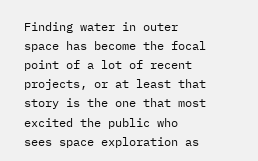Finding water in outer space has become the focal point of a lot of recent projects, or at least that story is the one that most excited the public who sees space exploration as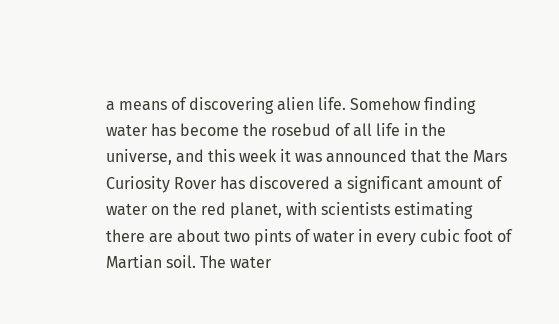a means of discovering alien life. Somehow finding water has become the rosebud of all life in the universe, and this week it was announced that the Mars Curiosity Rover has discovered a significant amount of water on the red planet, with scientists estimating there are about two pints of water in every cubic foot of Martian soil. The water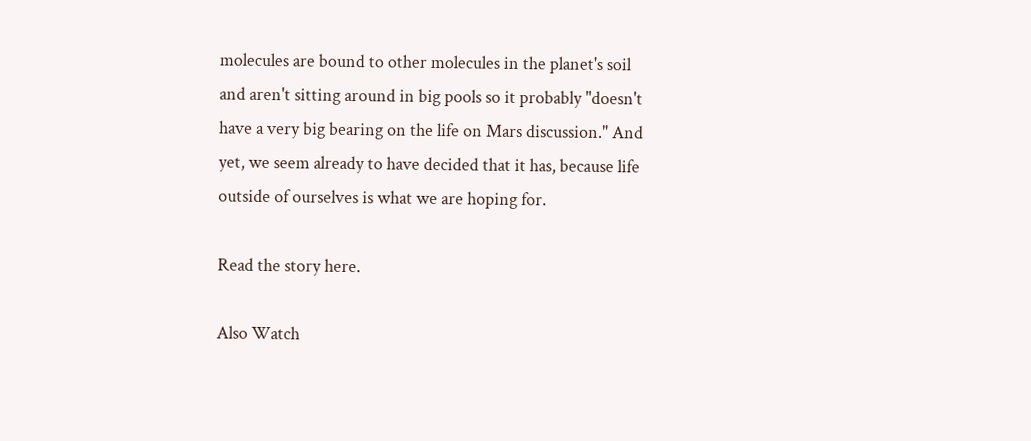molecules are bound to other molecules in the planet's soil and aren't sitting around in big pools so it probably "doesn't have a very big bearing on the life on Mars discussion." And yet, we seem already to have decided that it has, because life outside of ourselves is what we are hoping for.

Read the story here.

Also Watch